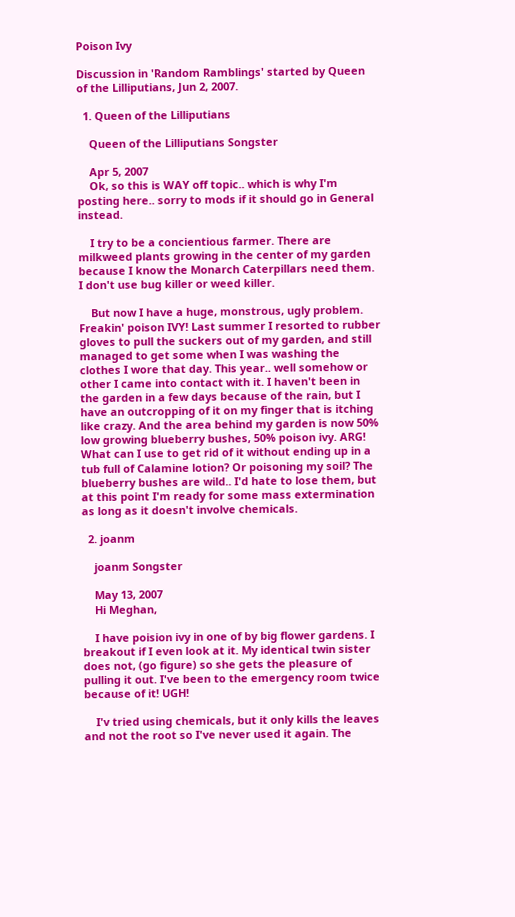Poison Ivy

Discussion in 'Random Ramblings' started by Queen of the Lilliputians, Jun 2, 2007.

  1. Queen of the Lilliputians

    Queen of the Lilliputians Songster

    Apr 5, 2007
    Ok, so this is WAY off topic.. which is why I'm posting here.. sorry to mods if it should go in General instead.

    I try to be a concientious farmer. There are milkweed plants growing in the center of my garden because I know the Monarch Caterpillars need them. I don't use bug killer or weed killer.

    But now I have a huge, monstrous, ugly problem. Freakin' poison IVY! Last summer I resorted to rubber gloves to pull the suckers out of my garden, and still managed to get some when I was washing the clothes I wore that day. This year.. well somehow or other I came into contact with it. I haven't been in the garden in a few days because of the rain, but I have an outcropping of it on my finger that is itching like crazy. And the area behind my garden is now 50% low growing blueberry bushes, 50% poison ivy. ARG! What can I use to get rid of it without ending up in a tub full of Calamine lotion? Or poisoning my soil? The blueberry bushes are wild.. I'd hate to lose them, but at this point I'm ready for some mass extermination as long as it doesn't involve chemicals.

  2. joanm

    joanm Songster

    May 13, 2007
    Hi Meghan,

    I have poision ivy in one of by big flower gardens. I breakout if I even look at it. My identical twin sister does not, (go figure) so she gets the pleasure of pulling it out. I've been to the emergency room twice because of it! UGH!

    I'v tried using chemicals, but it only kills the leaves and not the root so I've never used it again. The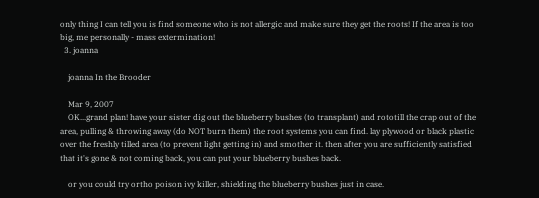only thing I can tell you is find someone who is not allergic and make sure they get the roots! If the area is too big, me personally - mass extermination!
  3. joanna

    joanna In the Brooder

    Mar 9, 2007
    OK...grand plan! have your sister dig out the blueberry bushes (to transplant) and rototill the crap out of the area, pulling & throwing away (do NOT burn them) the root systems you can find. lay plywood or black plastic over the freshly tilled area (to prevent light getting in) and smother it. then after you are sufficiently satisfied that it's gone & not coming back, you can put your blueberry bushes back.

    or you could try ortho poison ivy killer, shielding the blueberry bushes just in case.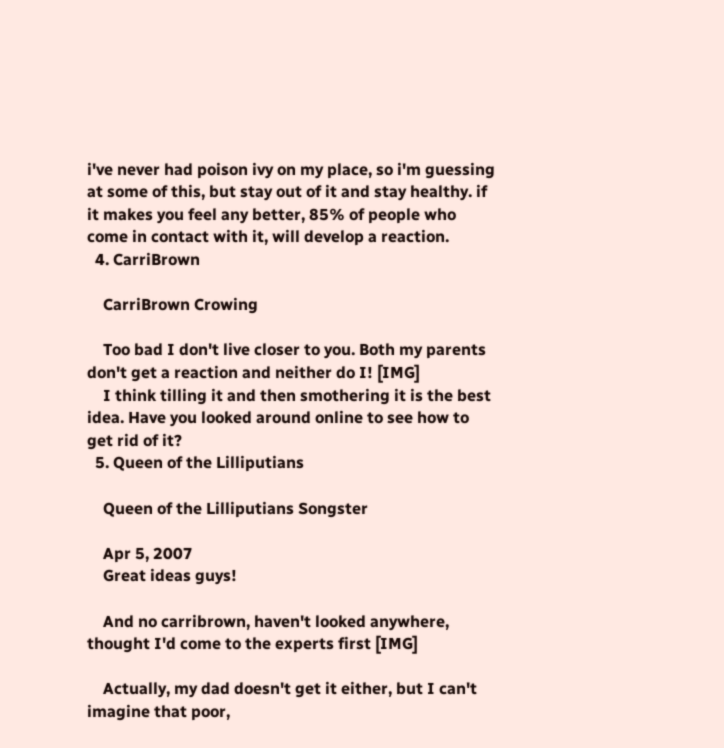i've never had poison ivy on my place, so i'm guessing at some of this, but stay out of it and stay healthy. if it makes you feel any better, 85% of people who come in contact with it, will develop a reaction.
  4. CarriBrown

    CarriBrown Crowing

    Too bad I don't live closer to you. Both my parents don't get a reaction and neither do I! [IMG]
    I think tilling it and then smothering it is the best idea. Have you looked around online to see how to get rid of it?
  5. Queen of the Lilliputians

    Queen of the Lilliputians Songster

    Apr 5, 2007
    Great ideas guys!

    And no carribrown, haven't looked anywhere, thought I'd come to the experts first [IMG]

    Actually, my dad doesn't get it either, but I can't imagine that poor,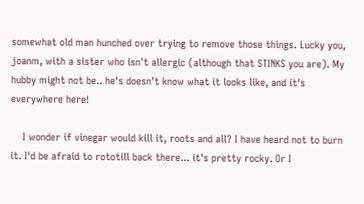somewhat old man hunched over trying to remove those things. Lucky you, joanm, with a sister who isn't allergic (although that STINKS you are). My hubby might not be.. he's doesn't know what it looks like, and it's everywhere here!

    I wonder if vinegar would kill it, roots and all? I have heard not to burn it. I'd be afraid to rototill back there... it's pretty rocky. Or I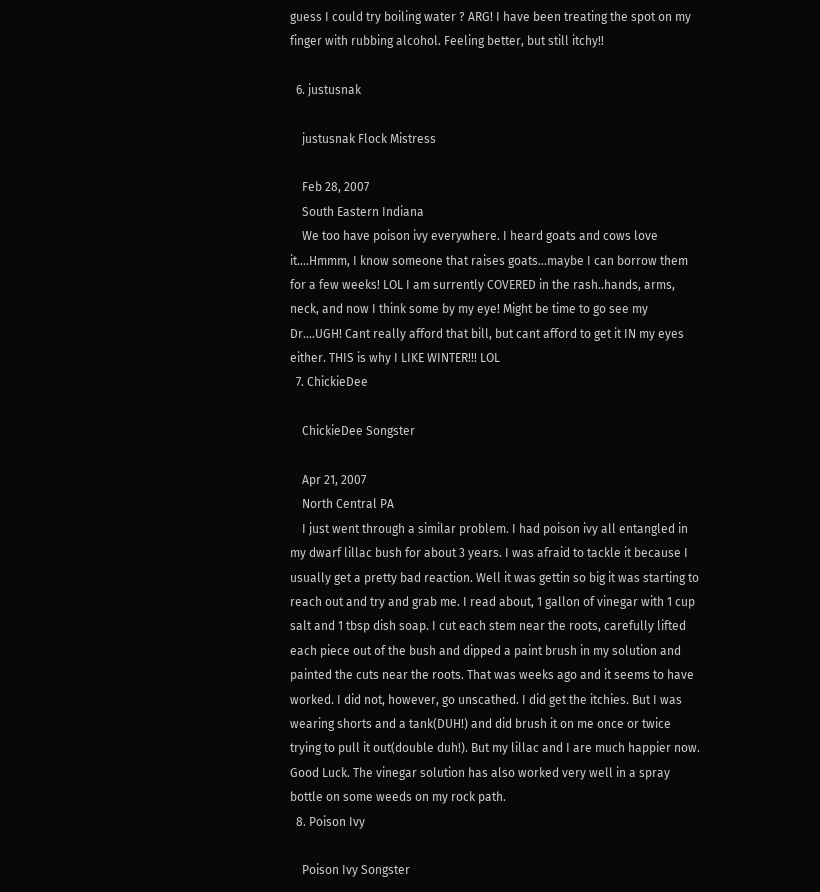guess I could try boiling water ? ARG! I have been treating the spot on my finger with rubbing alcohol. Feeling better, but still itchy!!

  6. justusnak

    justusnak Flock Mistress

    Feb 28, 2007
    South Eastern Indiana
    We too have poison ivy everywhere. I heard goats and cows love it....Hmmm, I know someone that raises goats...maybe I can borrow them for a few weeks! LOL I am surrently COVERED in the rash..hands, arms, neck, and now I think some by my eye! Might be time to go see my Dr....UGH! Cant really afford that bill, but cant afford to get it IN my eyes either. THIS is why I LIKE WINTER!!! LOL
  7. ChickieDee

    ChickieDee Songster

    Apr 21, 2007
    North Central PA
    I just went through a similar problem. I had poison ivy all entangled in my dwarf lillac bush for about 3 years. I was afraid to tackle it because I usually get a pretty bad reaction. Well it was gettin so big it was starting to reach out and try and grab me. I read about, 1 gallon of vinegar with 1 cup salt and 1 tbsp dish soap. I cut each stem near the roots, carefully lifted each piece out of the bush and dipped a paint brush in my solution and painted the cuts near the roots. That was weeks ago and it seems to have worked. I did not, however, go unscathed. I did get the itchies. But I was wearing shorts and a tank(DUH!) and did brush it on me once or twice trying to pull it out(double duh!). But my lillac and I are much happier now. Good Luck. The vinegar solution has also worked very well in a spray bottle on some weeds on my rock path.
  8. Poison Ivy

    Poison Ivy Songster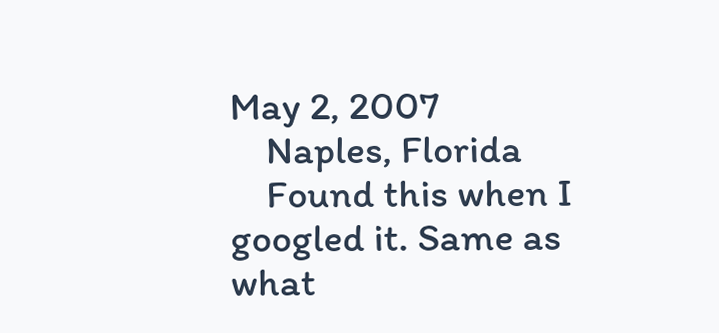May 2, 2007
    Naples, Florida
    Found this when I googled it. Same as what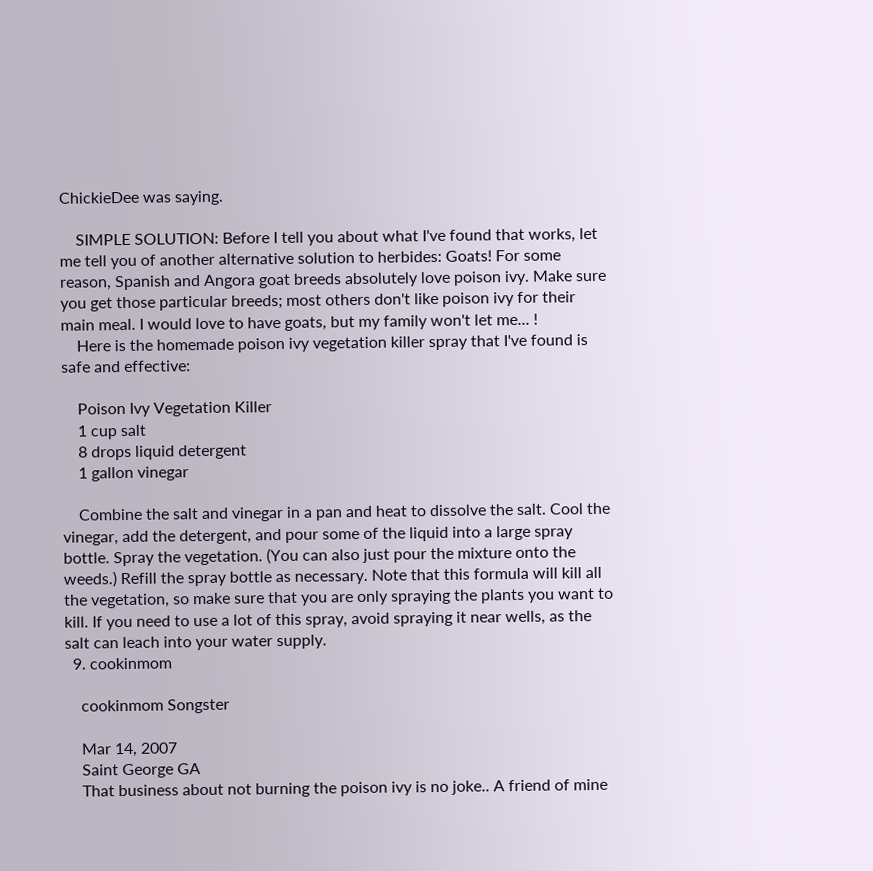ChickieDee was saying.

    SIMPLE SOLUTION: Before I tell you about what I've found that works, let me tell you of another alternative solution to herbides: Goats! For some reason, Spanish and Angora goat breeds absolutely love poison ivy. Make sure you get those particular breeds; most others don't like poison ivy for their main meal. I would love to have goats, but my family won't let me... !
    Here is the homemade poison ivy vegetation killer spray that I've found is safe and effective:

    Poison Ivy Vegetation Killer
    1 cup salt
    8 drops liquid detergent
    1 gallon vinegar

    Combine the salt and vinegar in a pan and heat to dissolve the salt. Cool the vinegar, add the detergent, and pour some of the liquid into a large spray bottle. Spray the vegetation. (You can also just pour the mixture onto the weeds.) Refill the spray bottle as necessary. Note that this formula will kill all the vegetation, so make sure that you are only spraying the plants you want to kill. If you need to use a lot of this spray, avoid spraying it near wells, as the salt can leach into your water supply.
  9. cookinmom

    cookinmom Songster

    Mar 14, 2007
    Saint George GA
    That business about not burning the poison ivy is no joke.. A friend of mine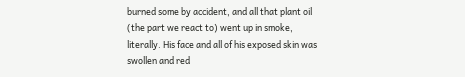burned some by accident, and all that plant oil (the part we react to) went up in smoke, literally. His face and all of his exposed skin was swollen and red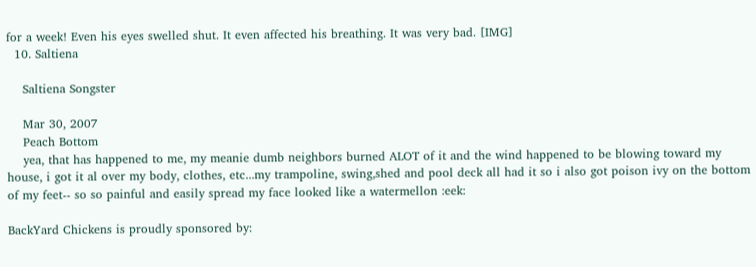for a week! Even his eyes swelled shut. It even affected his breathing. It was very bad. [IMG]
  10. Saltiena

    Saltiena Songster

    Mar 30, 2007
    Peach Bottom
    yea, that has happened to me, my meanie dumb neighbors burned ALOT of it and the wind happened to be blowing toward my house, i got it al over my body, clothes, etc...my trampoline, swing,shed and pool deck all had it so i also got poison ivy on the bottom of my feet-- so so painful and easily spread my face looked like a watermellon :eek:

BackYard Chickens is proudly sponsored by: